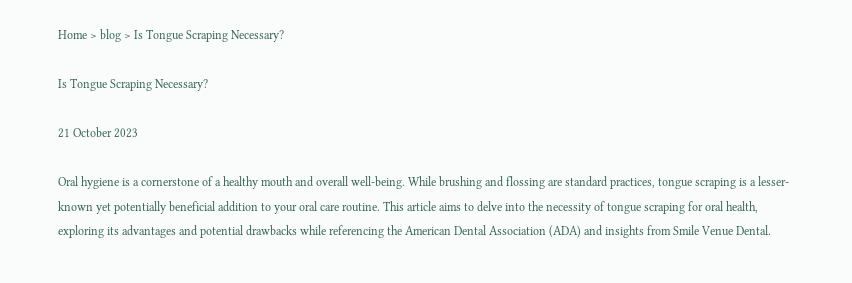Home > blog > Is Tongue Scraping Necessary?

Is Tongue Scraping Necessary?

21 October 2023

Oral hygiene is a cornerstone of a healthy mouth and overall well-being. While brushing and flossing are standard practices, tongue scraping is a lesser-known yet potentially beneficial addition to your oral care routine. This article aims to delve into the necessity of tongue scraping for oral health, exploring its advantages and potential drawbacks while referencing the American Dental Association (ADA) and insights from Smile Venue Dental.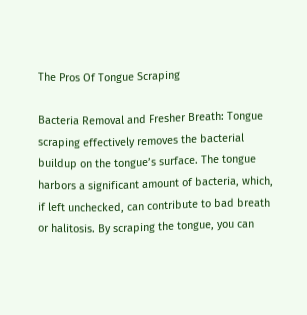The Pros Of Tongue Scraping

Bacteria Removal and Fresher Breath: Tongue scraping effectively removes the bacterial buildup on the tongue’s surface. The tongue harbors a significant amount of bacteria, which, if left unchecked, can contribute to bad breath or halitosis. By scraping the tongue, you can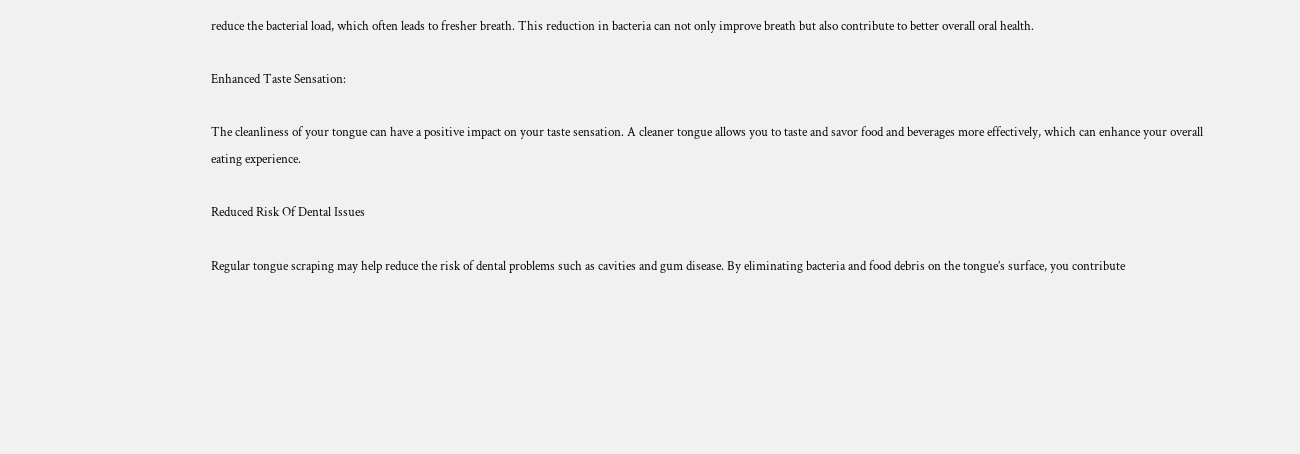reduce the bacterial load, which often leads to fresher breath. This reduction in bacteria can not only improve breath but also contribute to better overall oral health.

Enhanced Taste Sensation:

The cleanliness of your tongue can have a positive impact on your taste sensation. A cleaner tongue allows you to taste and savor food and beverages more effectively, which can enhance your overall eating experience.

Reduced Risk Of Dental Issues

Regular tongue scraping may help reduce the risk of dental problems such as cavities and gum disease. By eliminating bacteria and food debris on the tongue’s surface, you contribute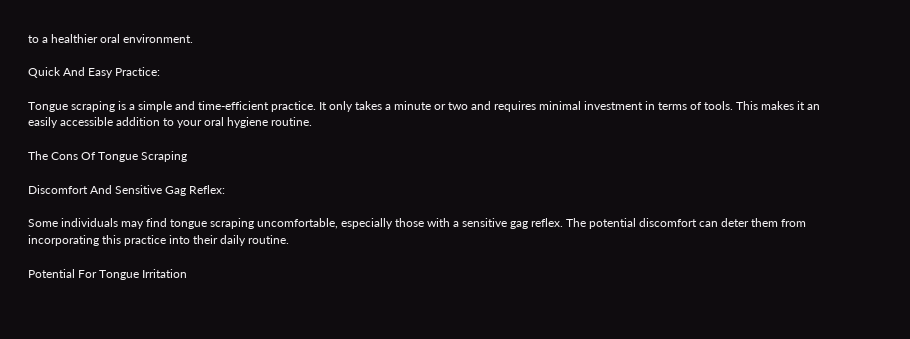to a healthier oral environment.

Quick And Easy Practice:

Tongue scraping is a simple and time-efficient practice. It only takes a minute or two and requires minimal investment in terms of tools. This makes it an easily accessible addition to your oral hygiene routine.

The Cons Of Tongue Scraping

Discomfort And Sensitive Gag Reflex:

Some individuals may find tongue scraping uncomfortable, especially those with a sensitive gag reflex. The potential discomfort can deter them from incorporating this practice into their daily routine.

Potential For Tongue Irritation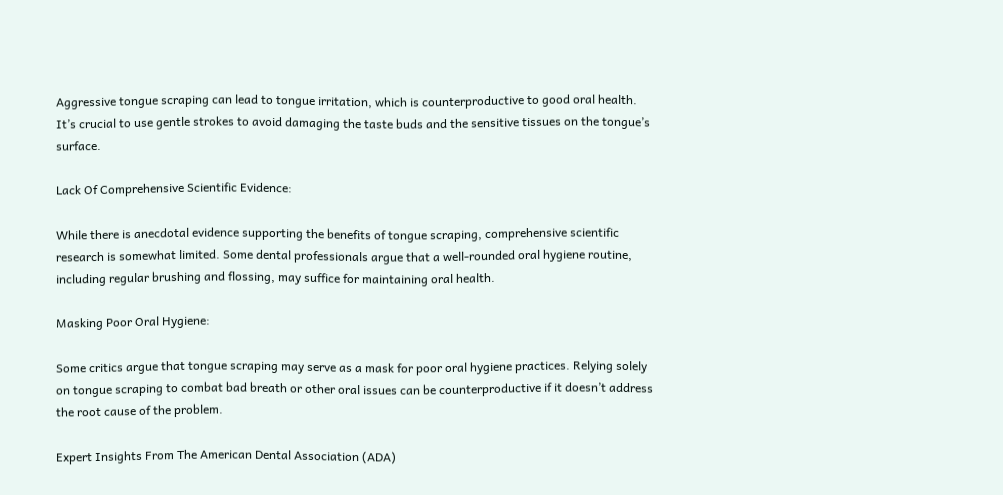Aggressive tongue scraping can lead to tongue irritation, which is counterproductive to good oral health. It’s crucial to use gentle strokes to avoid damaging the taste buds and the sensitive tissues on the tongue’s surface.

Lack Of Comprehensive Scientific Evidence:

While there is anecdotal evidence supporting the benefits of tongue scraping, comprehensive scientific research is somewhat limited. Some dental professionals argue that a well-rounded oral hygiene routine, including regular brushing and flossing, may suffice for maintaining oral health.

Masking Poor Oral Hygiene:

Some critics argue that tongue scraping may serve as a mask for poor oral hygiene practices. Relying solely on tongue scraping to combat bad breath or other oral issues can be counterproductive if it doesn’t address the root cause of the problem.

Expert Insights From The American Dental Association (ADA)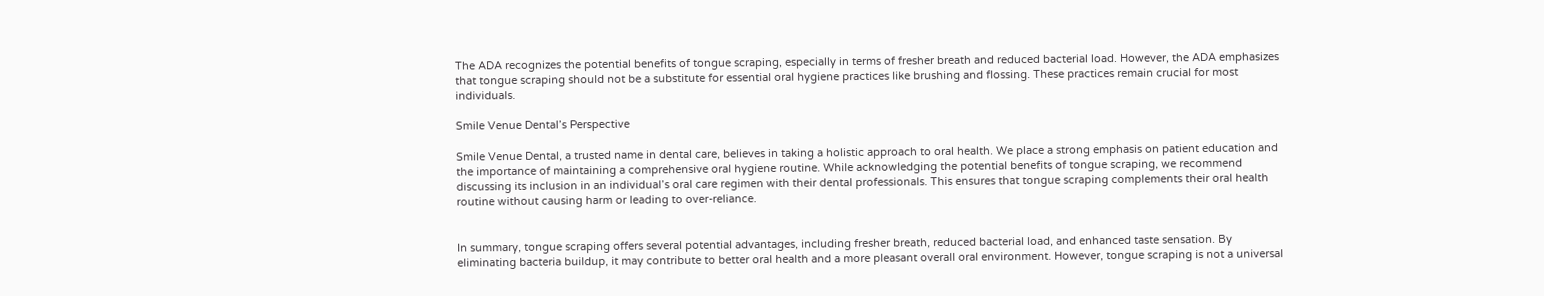The ADA recognizes the potential benefits of tongue scraping, especially in terms of fresher breath and reduced bacterial load. However, the ADA emphasizes that tongue scraping should not be a substitute for essential oral hygiene practices like brushing and flossing. These practices remain crucial for most individuals.

Smile Venue Dental’s Perspective

Smile Venue Dental, a trusted name in dental care, believes in taking a holistic approach to oral health. We place a strong emphasis on patient education and the importance of maintaining a comprehensive oral hygiene routine. While acknowledging the potential benefits of tongue scraping, we recommend discussing its inclusion in an individual’s oral care regimen with their dental professionals. This ensures that tongue scraping complements their oral health routine without causing harm or leading to over-reliance.


In summary, tongue scraping offers several potential advantages, including fresher breath, reduced bacterial load, and enhanced taste sensation. By eliminating bacteria buildup, it may contribute to better oral health and a more pleasant overall oral environment. However, tongue scraping is not a universal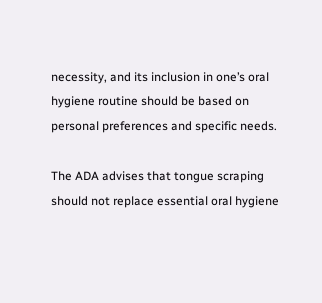necessity, and its inclusion in one’s oral hygiene routine should be based on personal preferences and specific needs.

The ADA advises that tongue scraping should not replace essential oral hygiene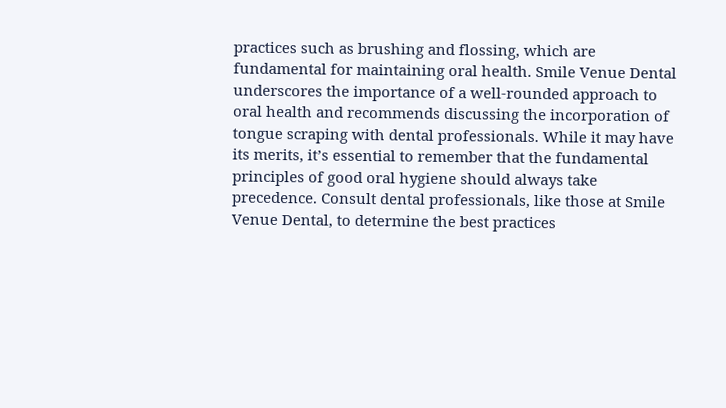practices such as brushing and flossing, which are fundamental for maintaining oral health. Smile Venue Dental underscores the importance of a well-rounded approach to oral health and recommends discussing the incorporation of tongue scraping with dental professionals. While it may have its merits, it’s essential to remember that the fundamental principles of good oral hygiene should always take precedence. Consult dental professionals, like those at Smile Venue Dental, to determine the best practices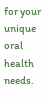for your unique oral health needs.